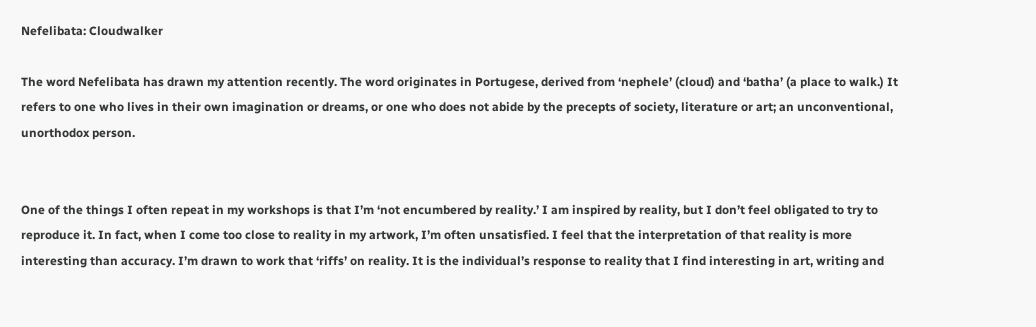Nefelibata: Cloudwalker

The word Nefelibata has drawn my attention recently. The word originates in Portugese, derived from ‘nephele’ (cloud) and ‘batha’ (a place to walk.) It refers to one who lives in their own imagination or dreams, or one who does not abide by the precepts of society, literature or art; an unconventional, unorthodox person.


One of the things I often repeat in my workshops is that I’m ‘not encumbered by reality.’ I am inspired by reality, but I don’t feel obligated to try to reproduce it. In fact, when I come too close to reality in my artwork, I’m often unsatisfied. I feel that the interpretation of that reality is more interesting than accuracy. I’m drawn to work that ‘riffs’ on reality. It is the individual’s response to reality that I find interesting in art, writing and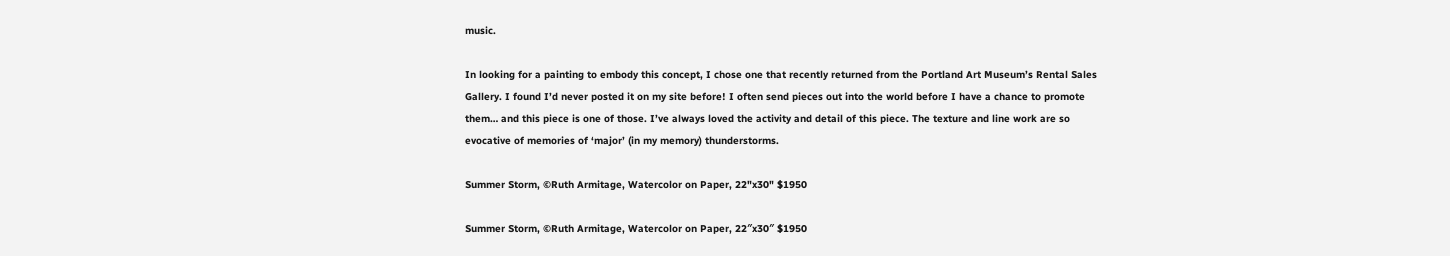music.

In looking for a painting to embody this concept, I chose one that recently returned from the Portland Art Museum’s Rental Sales Gallery. I found I’d never posted it on my site before! I often send pieces out into the world before I have a chance to promote them… and this piece is one of those. I’ve always loved the activity and detail of this piece. The texture and line work are so evocative of memories of ‘major’ (in my memory) thunderstorms.

Summer Storm, ©Ruth Armitage, Watercolor on Paper, 22"x30" $1950

Summer Storm, ©Ruth Armitage, Watercolor on Paper, 22″x30″ $1950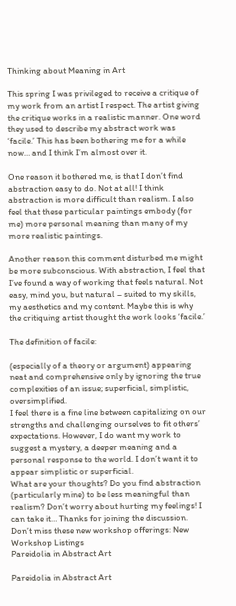Thinking about Meaning in Art

This spring I was privileged to receive a critique of my work from an artist I respect. The artist giving the critique works in a realistic manner. One word they used to describe my abstract work was ‘facile.’ This has been bothering me for a while now… and I think I’m almost over it.

One reason it bothered me, is that I don’t find abstraction easy to do. Not at all! I think abstraction is more difficult than realism. I also feel that these particular paintings embody (for me) more personal meaning than many of my more realistic paintings.

Another reason this comment disturbed me might be more subconscious. With abstraction, I feel that I’ve found a way of working that feels natural. Not easy, mind you, but natural – suited to my skills, my aesthetics and my content. Maybe this is why the critiquing artist thought the work looks ‘facile.’

The definition of facile:

(especially of a theory or argument) appearing neat and comprehensive only by ignoring the true complexities of an issue; superficial, simplistic, oversimplified.
I feel there is a fine line between capitalizing on our strengths and challenging ourselves to fit others’ expectations. However, I do want my work to suggest a mystery, a deeper meaning and a personal response to the world. I don’t want it to appear simplistic or superficial.
What are your thoughts? Do you find abstraction (particularly mine) to be less meaningful than realism? Don’t worry about hurting my feelings! I can take it… Thanks for joining the discussion.
Don’t miss these new workshop offerings: New Workshop Listings
Pareidolia in Abstract Art

Pareidolia in Abstract Art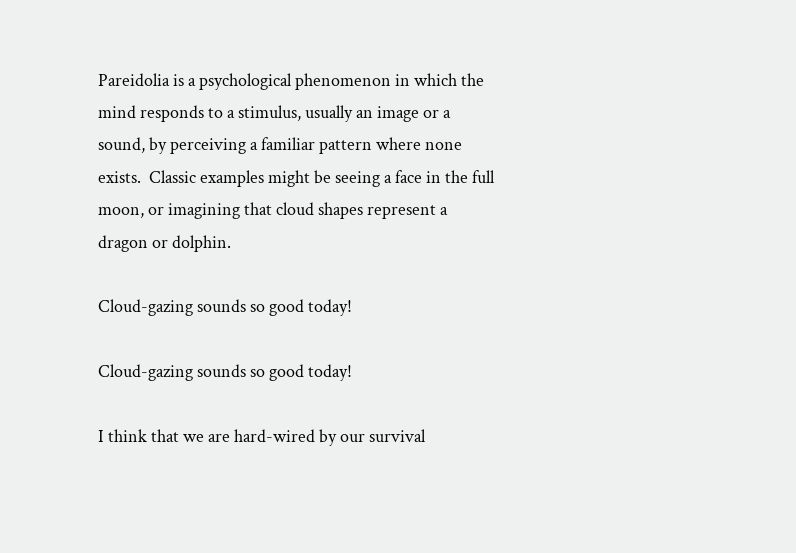Pareidolia is a psychological phenomenon in which the mind responds to a stimulus, usually an image or a sound, by perceiving a familiar pattern where none exists.  Classic examples might be seeing a face in the full moon, or imagining that cloud shapes represent a dragon or dolphin.

Cloud-gazing sounds so good today!

Cloud-gazing sounds so good today!

I think that we are hard-wired by our survival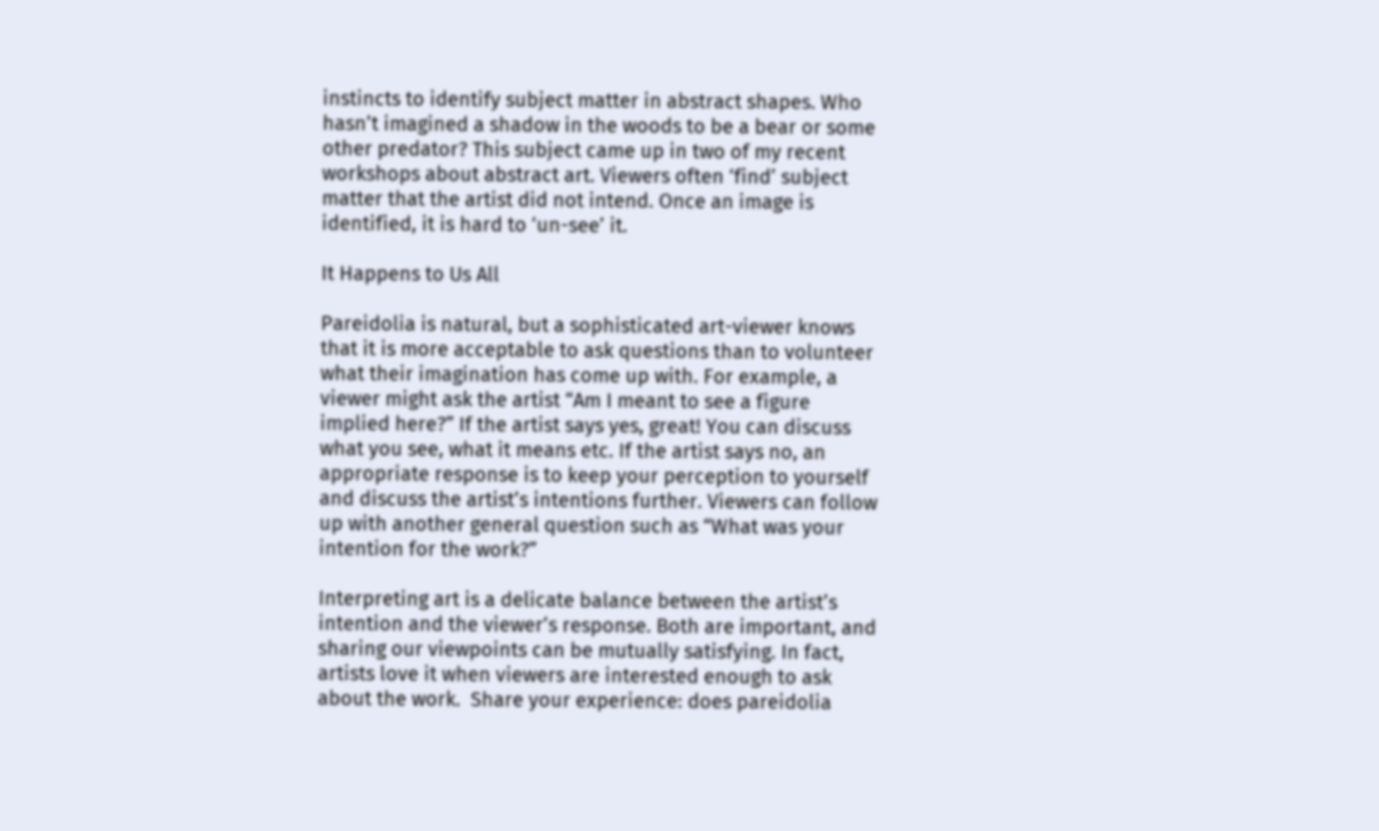instincts to identify subject matter in abstract shapes. Who hasn’t imagined a shadow in the woods to be a bear or some other predator? This subject came up in two of my recent workshops about abstract art. Viewers often ‘find’ subject matter that the artist did not intend. Once an image is identified, it is hard to ‘un-see’ it.

It Happens to Us All

Pareidolia is natural, but a sophisticated art-viewer knows that it is more acceptable to ask questions than to volunteer what their imagination has come up with. For example, a viewer might ask the artist “Am I meant to see a figure implied here?” If the artist says yes, great! You can discuss what you see, what it means etc. If the artist says no, an appropriate response is to keep your perception to yourself and discuss the artist’s intentions further. Viewers can follow up with another general question such as “What was your intention for the work?”

Interpreting art is a delicate balance between the artist’s intention and the viewer’s response. Both are important, and sharing our viewpoints can be mutually satisfying. In fact, artists love it when viewers are interested enough to ask about the work.  Share your experience: does pareidolia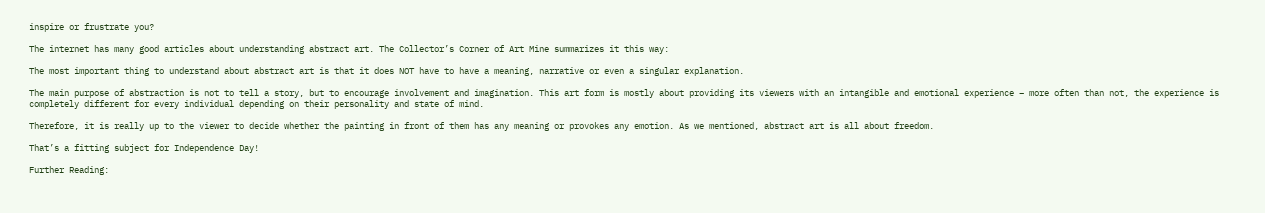inspire or frustrate you?

The internet has many good articles about understanding abstract art. The Collector’s Corner of Art Mine summarizes it this way:

The most important thing to understand about abstract art is that it does NOT have to have a meaning, narrative or even a singular explanation.

The main purpose of abstraction is not to tell a story, but to encourage involvement and imagination. This art form is mostly about providing its viewers with an intangible and emotional experience – more often than not, the experience is completely different for every individual depending on their personality and state of mind.

Therefore, it is really up to the viewer to decide whether the painting in front of them has any meaning or provokes any emotion. As we mentioned, abstract art is all about freedom.

That’s a fitting subject for Independence Day!

Further Reading: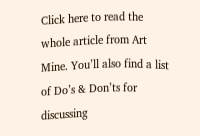Click here to read the whole article from Art Mine. You’ll also find a list of Do’s & Don’ts for discussing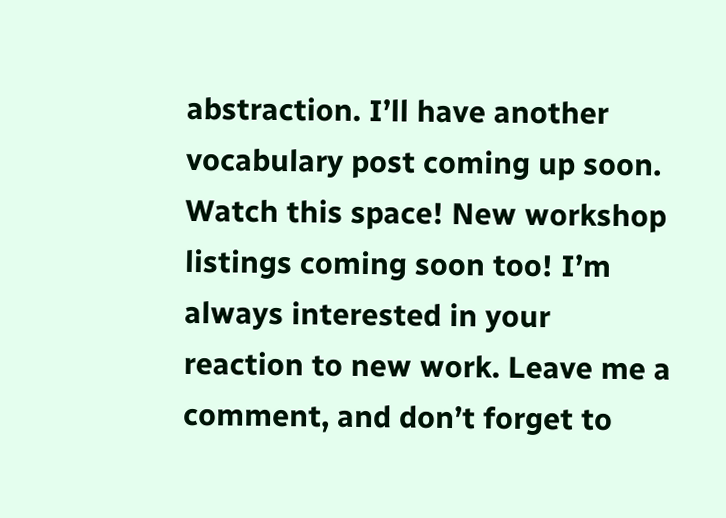abstraction. I’ll have another vocabulary post coming up soon. Watch this space! New workshop listings coming soon too! I’m always interested in your reaction to new work. Leave me a comment, and don’t forget to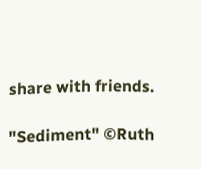share with friends.

"Sediment" ©Ruth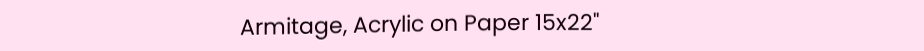Armitage, Acrylic on Paper 15x22"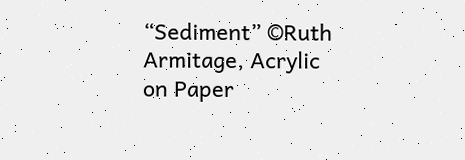“Sediment” ©Ruth Armitage, Acrylic on Paper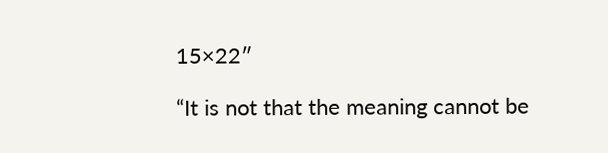15×22″

“It is not that the meaning cannot be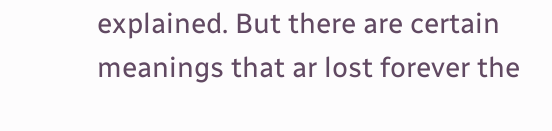explained. But there are certain meanings that ar lost forever the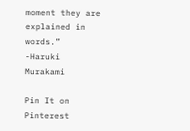moment they are explained in words.”                -Haruki Murakami

Pin It on Pinterest